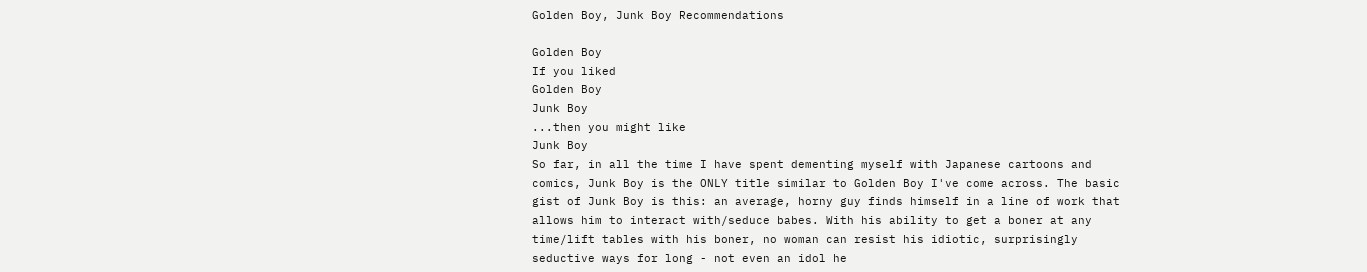Golden Boy, Junk Boy Recommendations

Golden Boy
If you liked
Golden Boy
Junk Boy
...then you might like
Junk Boy
So far, in all the time I have spent dementing myself with Japanese cartoons and comics, Junk Boy is the ONLY title similar to Golden Boy I've come across. The basic gist of Junk Boy is this: an average, horny guy finds himself in a line of work that allows him to interact with/seduce babes. With his ability to get a boner at any time/lift tables with his boner, no woman can resist his idiotic, surprisingly seductive ways for long - not even an idol he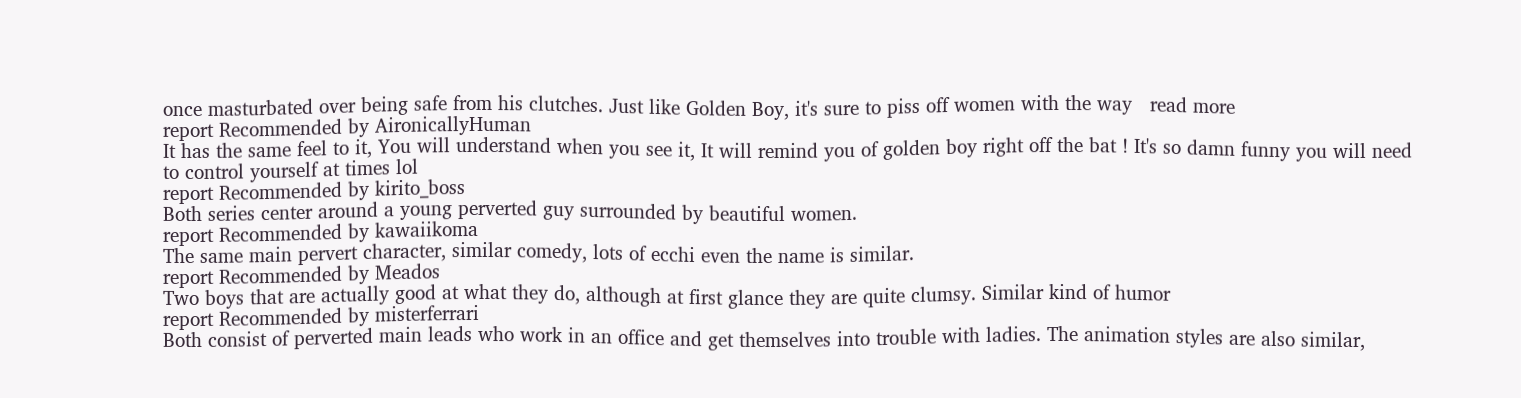once masturbated over being safe from his clutches. Just like Golden Boy, it's sure to piss off women with the way   read more
report Recommended by AironicallyHuman
It has the same feel to it, You will understand when you see it, It will remind you of golden boy right off the bat ! It's so damn funny you will need to control yourself at times lol
report Recommended by kirito_boss
Both series center around a young perverted guy surrounded by beautiful women.
report Recommended by kawaiikoma
The same main pervert character, similar comedy, lots of ecchi even the name is similar.
report Recommended by Meados
Two boys that are actually good at what they do, although at first glance they are quite clumsy. Similar kind of humor
report Recommended by misterferrari
Both consist of perverted main leads who work in an office and get themselves into trouble with ladies. The animation styles are also similar,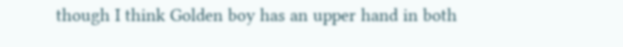though I think Golden boy has an upper hand in both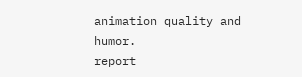animation quality and humor.
report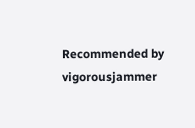Recommended by vigorousjammer